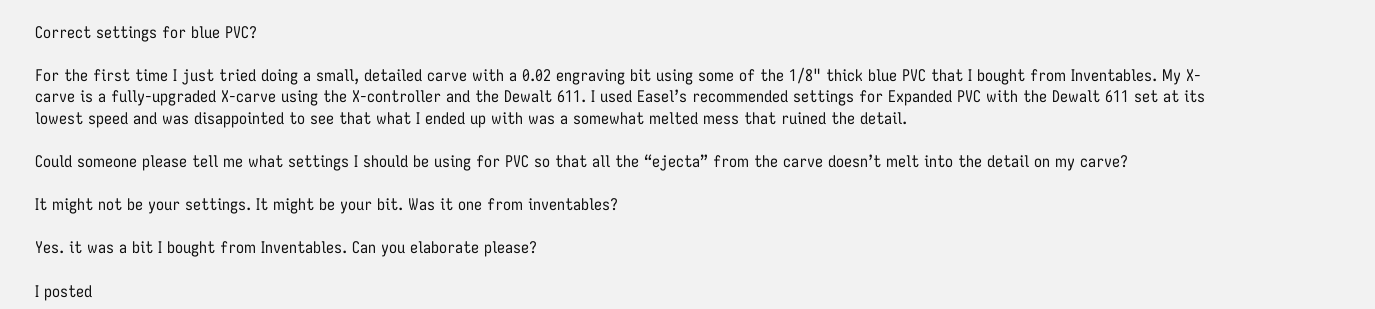Correct settings for blue PVC?

For the first time I just tried doing a small, detailed carve with a 0.02 engraving bit using some of the 1/8" thick blue PVC that I bought from Inventables. My X-carve is a fully-upgraded X-carve using the X-controller and the Dewalt 611. I used Easel’s recommended settings for Expanded PVC with the Dewalt 611 set at its lowest speed and was disappointed to see that what I ended up with was a somewhat melted mess that ruined the detail.

Could someone please tell me what settings I should be using for PVC so that all the “ejecta” from the carve doesn’t melt into the detail on my carve?

It might not be your settings. It might be your bit. Was it one from inventables?

Yes. it was a bit I bought from Inventables. Can you elaborate please?

I posted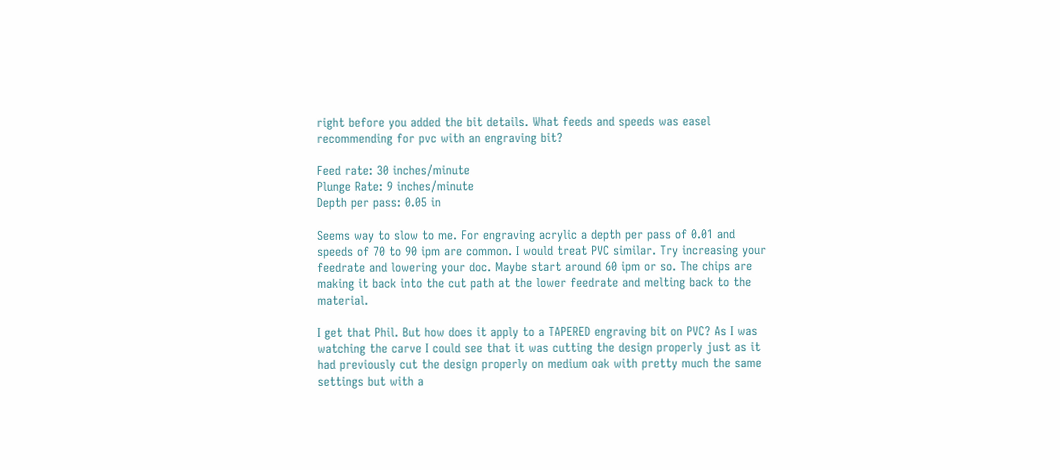right before you added the bit details. What feeds and speeds was easel recommending for pvc with an engraving bit?

Feed rate: 30 inches/minute
Plunge Rate: 9 inches/minute
Depth per pass: 0.05 in

Seems way to slow to me. For engraving acrylic a depth per pass of 0.01 and speeds of 70 to 90 ipm are common. I would treat PVC similar. Try increasing your feedrate and lowering your doc. Maybe start around 60 ipm or so. The chips are making it back into the cut path at the lower feedrate and melting back to the material.

I get that Phil. But how does it apply to a TAPERED engraving bit on PVC? As I was watching the carve I could see that it was cutting the design properly just as it had previously cut the design properly on medium oak with pretty much the same settings but with a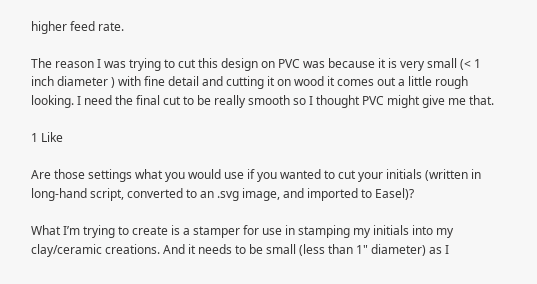higher feed rate.

The reason I was trying to cut this design on PVC was because it is very small (< 1 inch diameter ) with fine detail and cutting it on wood it comes out a little rough looking. I need the final cut to be really smooth so I thought PVC might give me that.

1 Like

Are those settings what you would use if you wanted to cut your initials (written in long-hand script, converted to an .svg image, and imported to Easel)?

What I’m trying to create is a stamper for use in stamping my initials into my clay/ceramic creations. And it needs to be small (less than 1" diameter) as I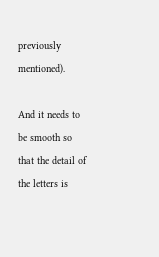previously mentioned).

And it needs to be smooth so that the detail of the letters is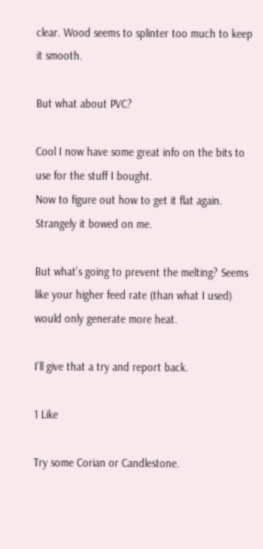clear. Wood seems to splinter too much to keep it smooth.

But what about PVC?

Cool I now have some great info on the bits to use for the stuff I bought.
Now to figure out how to get it flat again. Strangely it bowed on me.

But what’s going to prevent the melting? Seems like your higher feed rate (than what I used) would only generate more heat.

I’ll give that a try and report back.

1 Like

Try some Corian or Candlestone.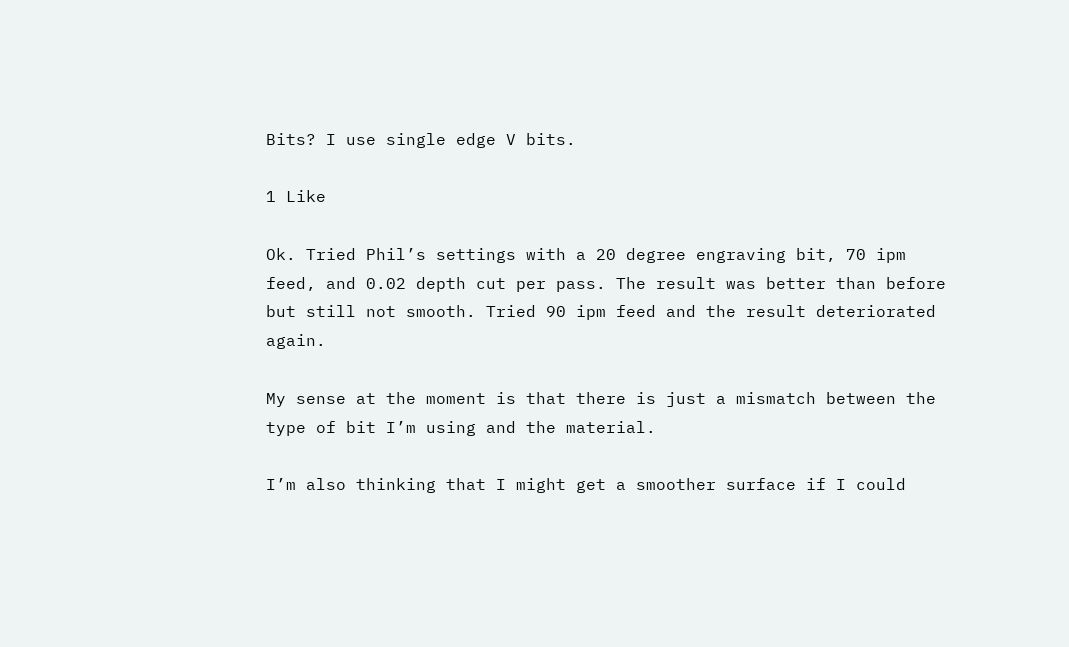Bits? I use single edge V bits.

1 Like

Ok. Tried Phil’s settings with a 20 degree engraving bit, 70 ipm feed, and 0.02 depth cut per pass. The result was better than before but still not smooth. Tried 90 ipm feed and the result deteriorated again.

My sense at the moment is that there is just a mismatch between the type of bit I’m using and the material.

I’m also thinking that I might get a smoother surface if I could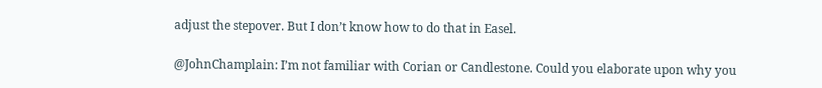adjust the stepover. But I don’t know how to do that in Easel.

@JohnChamplain: I’m not familiar with Corian or Candlestone. Could you elaborate upon why you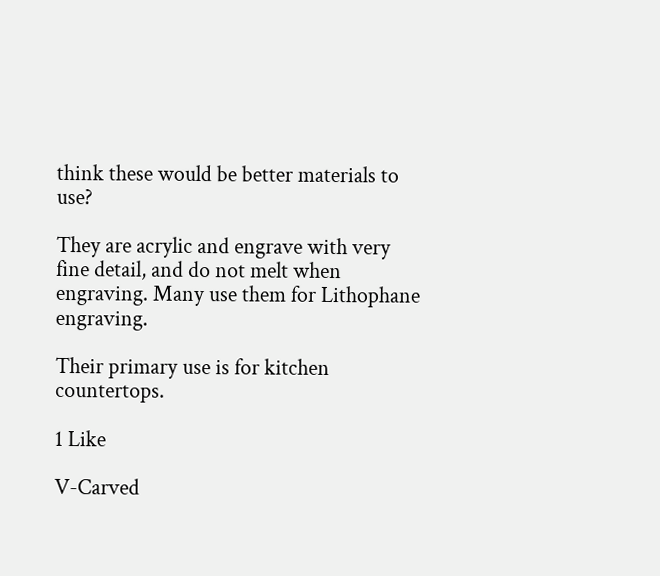think these would be better materials to use?

They are acrylic and engrave with very fine detail, and do not melt when engraving. Many use them for Lithophane engraving.

Their primary use is for kitchen countertops.

1 Like

V-Carved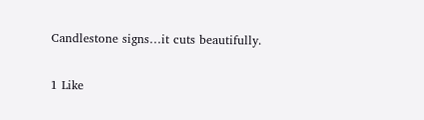Candlestone signs…it cuts beautifully.

1 Like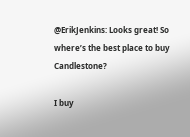@ErikJenkins: Looks great! So where’s the best place to buy Candlestone?

I buy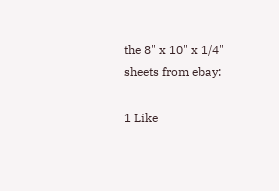the 8" x 10" x 1/4" sheets from ebay:

1 Like